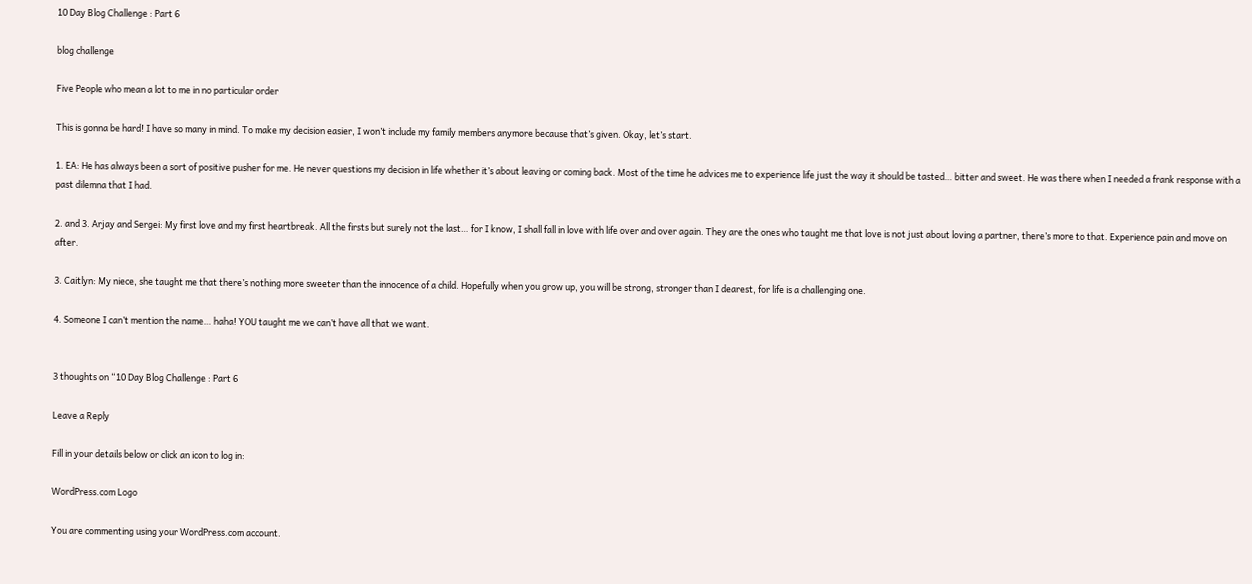10 Day Blog Challenge : Part 6

blog challenge

Five People who mean a lot to me in no particular order

This is gonna be hard! I have so many in mind. To make my decision easier, I won’t include my family members anymore because that’s given. Okay, let’s start.

1. EA: He has always been a sort of positive pusher for me. He never questions my decision in life whether it’s about leaving or coming back. Most of the time he advices me to experience life just the way it should be tasted… bitter and sweet. He was there when I needed a frank response with a past dilemna that I had.

2. and 3. Arjay and Sergei: My first love and my first heartbreak. All the firsts but surely not the last… for I know, I shall fall in love with life over and over again. They are the ones who taught me that love is not just about loving a partner, there’s more to that. Experience pain and move on after.

3. Caitlyn: My niece, she taught me that there’s nothing more sweeter than the innocence of a child. Hopefully when you grow up, you will be strong, stronger than I dearest, for life is a challenging one.

4. Someone I can’t mention the name… haha! YOU taught me we can’t have all that we want.


3 thoughts on “10 Day Blog Challenge : Part 6

Leave a Reply

Fill in your details below or click an icon to log in:

WordPress.com Logo

You are commenting using your WordPress.com account.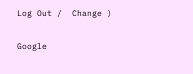Log Out /  Change )

Google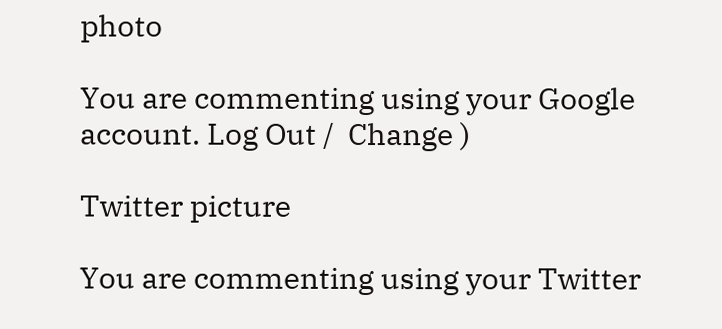photo

You are commenting using your Google account. Log Out /  Change )

Twitter picture

You are commenting using your Twitter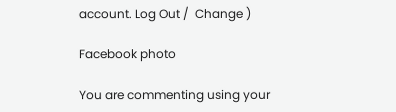account. Log Out /  Change )

Facebook photo

You are commenting using your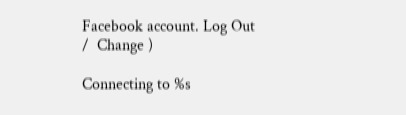Facebook account. Log Out /  Change )

Connecting to %s